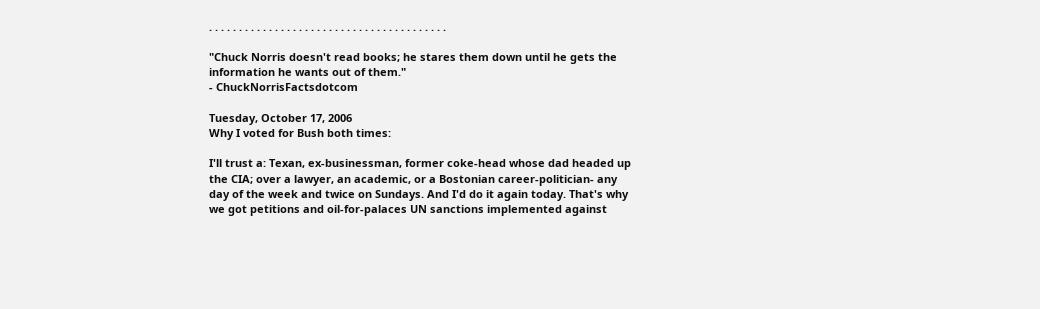. . . . . . . . . . . . . . . . . . . . . . . . . . . . . . . . . . . . . . . .

"Chuck Norris doesn't read books; he stares them down until he gets the information he wants out of them."
- ChuckNorrisFactsdotcom

Tuesday, October 17, 2006
Why I voted for Bush both times:

I'll trust a: Texan, ex-businessman, former coke-head whose dad headed up the CIA; over a lawyer, an academic, or a Bostonian career-politician- any day of the week and twice on Sundays. And I'd do it again today. That's why we got petitions and oil-for-palaces UN sanctions implemented against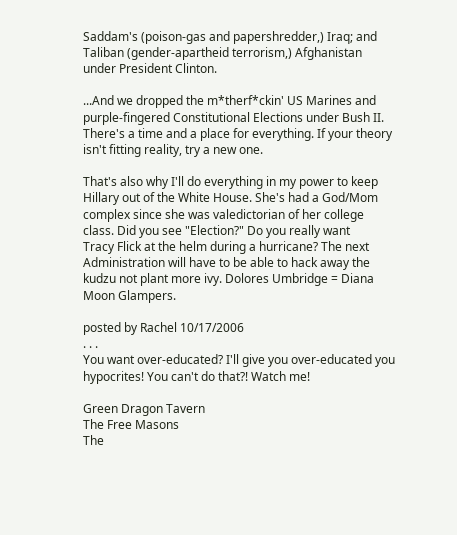Saddam's (poison-gas and papershredder,) Iraq; and Taliban (gender-apartheid terrorism,) Afghanistan under President Clinton.

...And we dropped the m*therf*ckin' US Marines and purple-fingered Constitutional Elections under Bush II. There's a time and a place for everything. If your theory isn't fitting reality, try a new one.

That's also why I'll do everything in my power to keep Hillary out of the White House. She's had a God/Mom complex since she was valedictorian of her college class. Did you see "Election?" Do you really want
Tracy Flick at the helm during a hurricane? The next Administration will have to be able to hack away the kudzu not plant more ivy. Dolores Umbridge = Diana Moon Glampers.

posted by Rachel 10/17/2006
. . .
You want over-educated? I'll give you over-educated you hypocrites! You can't do that?! Watch me!

Green Dragon Tavern
The Free Masons
The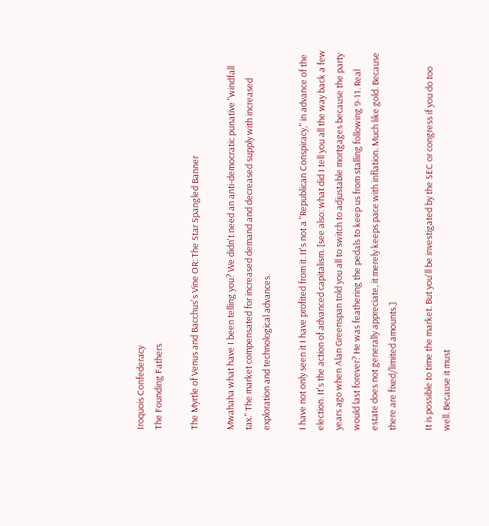Iroquois Confederacy
The Founding Fathers

The Myrtle of Venus and Bacchus's Vine OR: The Star Spangled Banner

Mwahaha what have I been telling you? We didn't need an anti-democratic punative "windfall tax." The market compensated for increased demand and decreased supply with increased exploration and technological advances.

I have not only seen it I have profited from it. It's not a "Republican Conspiracy," in advance of the election. It's the action of advanced capitalism. [see also: what did I tell you all the way back a few years ago when Alan Greenspan told you all to switch to adjustable mortgages because the party would last forever? He was feathering the pedals to keep us from stalling following 9-11. Real estate does not generally appreciate, it merely keeps pace with inflation. Much like gold. Because there are fixed/limited amounts.]

It is possible to time the market. But you'll be investigated by the SEC or congress if you do too well. Because it must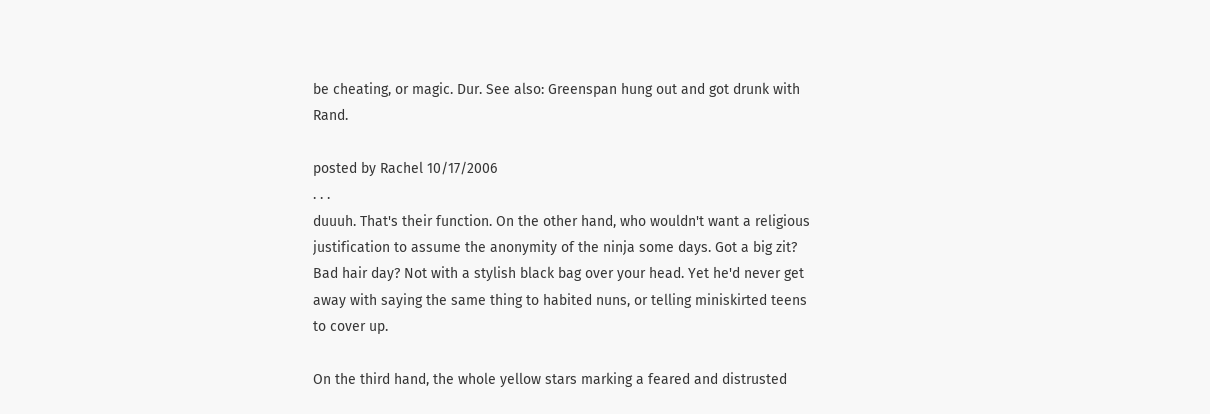be cheating, or magic. Dur. See also: Greenspan hung out and got drunk with Rand.

posted by Rachel 10/17/2006
. . .
duuuh. That's their function. On the other hand, who wouldn't want a religious justification to assume the anonymity of the ninja some days. Got a big zit? Bad hair day? Not with a stylish black bag over your head. Yet he'd never get away with saying the same thing to habited nuns, or telling miniskirted teens to cover up.

On the third hand, the whole yellow stars marking a feared and distrusted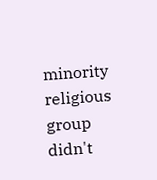minority religious group didn't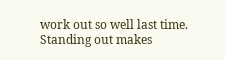work out so well last time. Standing out makes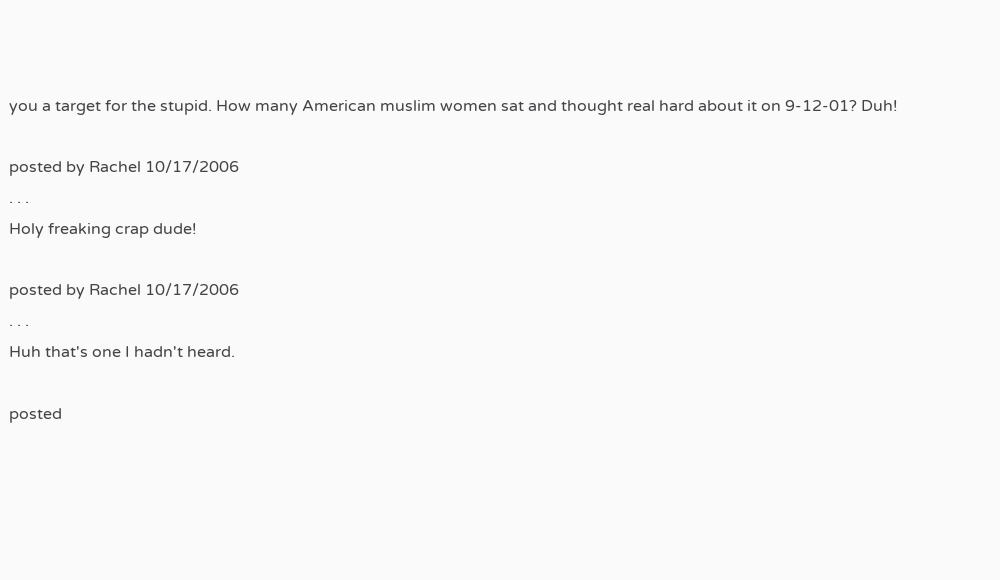you a target for the stupid. How many American muslim women sat and thought real hard about it on 9-12-01? Duh!

posted by Rachel 10/17/2006
. . .
Holy freaking crap dude!

posted by Rachel 10/17/2006
. . .
Huh that's one I hadn't heard.

posted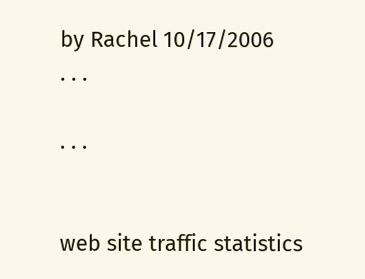by Rachel 10/17/2006
. . .

. . .


web site traffic statistics